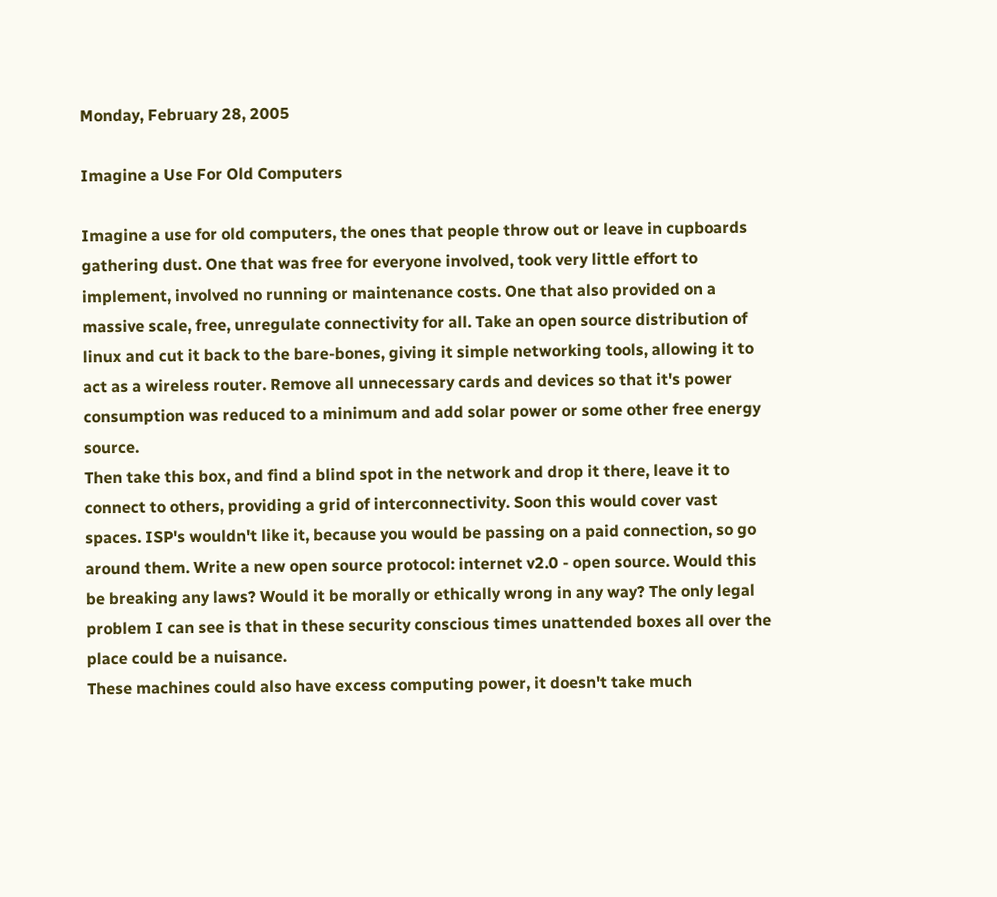Monday, February 28, 2005

Imagine a Use For Old Computers

Imagine a use for old computers, the ones that people throw out or leave in cupboards gathering dust. One that was free for everyone involved, took very little effort to implement, involved no running or maintenance costs. One that also provided on a massive scale, free, unregulate connectivity for all. Take an open source distribution of linux and cut it back to the bare-bones, giving it simple networking tools, allowing it to act as a wireless router. Remove all unnecessary cards and devices so that it's power consumption was reduced to a minimum and add solar power or some other free energy source.
Then take this box, and find a blind spot in the network and drop it there, leave it to connect to others, providing a grid of interconnectivity. Soon this would cover vast spaces. ISP's wouldn't like it, because you would be passing on a paid connection, so go around them. Write a new open source protocol: internet v2.0 - open source. Would this be breaking any laws? Would it be morally or ethically wrong in any way? The only legal problem I can see is that in these security conscious times unattended boxes all over the place could be a nuisance.
These machines could also have excess computing power, it doesn't take much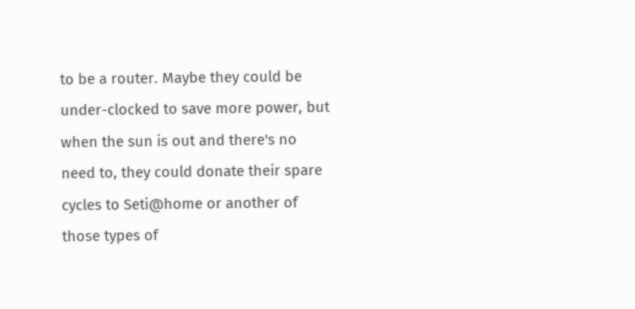to be a router. Maybe they could be under-clocked to save more power, but when the sun is out and there's no need to, they could donate their spare cycles to Seti@home or another of those types of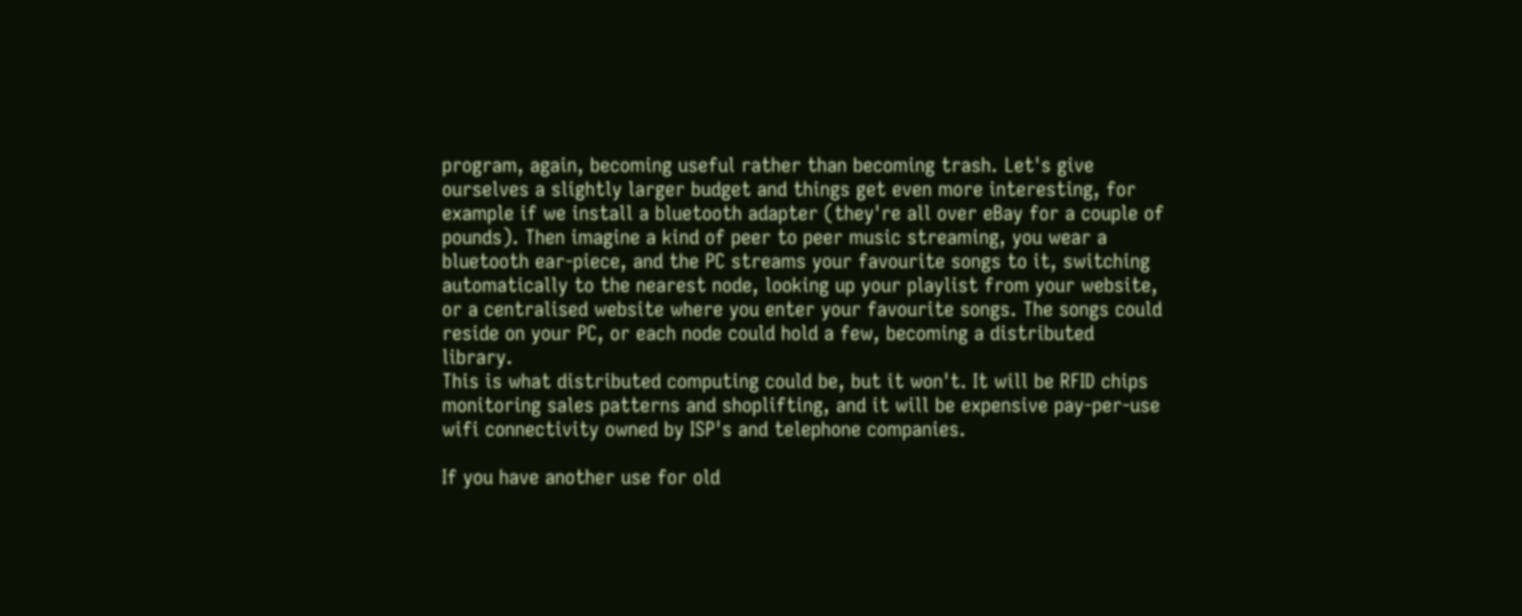program, again, becoming useful rather than becoming trash. Let's give ourselves a slightly larger budget and things get even more interesting, for example if we install a bluetooth adapter (they're all over eBay for a couple of pounds). Then imagine a kind of peer to peer music streaming, you wear a bluetooth ear-piece, and the PC streams your favourite songs to it, switching automatically to the nearest node, looking up your playlist from your website, or a centralised website where you enter your favourite songs. The songs could reside on your PC, or each node could hold a few, becoming a distributed library.
This is what distributed computing could be, but it won't. It will be RFID chips monitoring sales patterns and shoplifting, and it will be expensive pay-per-use wifi connectivity owned by ISP's and telephone companies.

If you have another use for old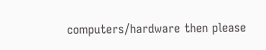computers/hardware then please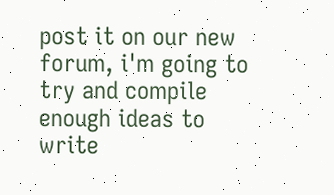post it on our new forum, i'm going to try and compile enough ideas to write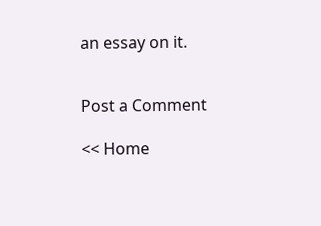an essay on it.


Post a Comment

<< Home